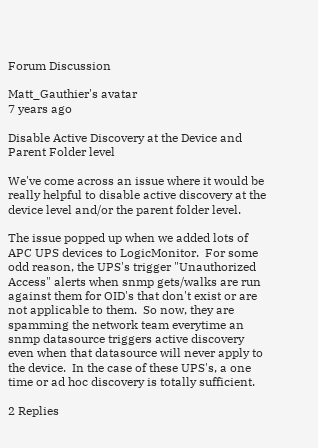Forum Discussion

Matt_Gauthier's avatar
7 years ago

Disable Active Discovery at the Device and Parent Folder level

We've come across an issue where it would be really helpful to disable active discovery at the device level and/or the parent folder level.

The issue popped up when we added lots of APC UPS devices to LogicMonitor.  For some odd reason, the UPS's trigger "Unauthorized Access" alerts when snmp gets/walks are run against them for OID's that don't exist or are not applicable to them.  So now, they are spamming the network team everytime an snmp datasource triggers active discovery even when that datasource will never apply to the device.  In the case of these UPS's, a one time or ad hoc discovery is totally sufficient.

2 Replies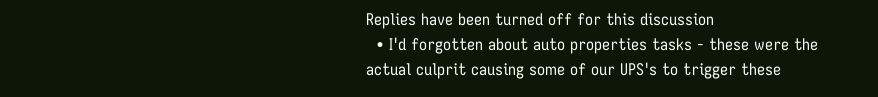Replies have been turned off for this discussion
  • I'd forgotten about auto properties tasks - these were the actual culprit causing some of our UPS's to trigger these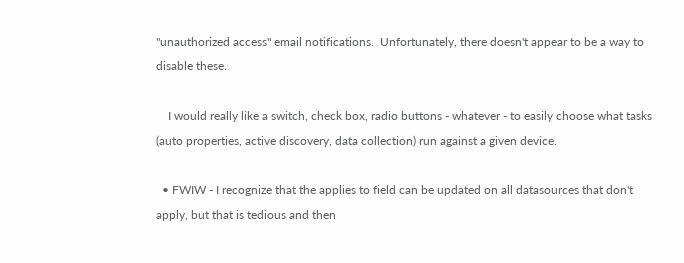"unauthorized access" email notifications.  Unfortunately, there doesn't appear to be a way to disable these.

    I would really like a switch, check box, radio buttons - whatever - to easily choose what tasks (auto properties, active discovery, data collection) run against a given device.

  • FWIW - I recognize that the applies to field can be updated on all datasources that don't apply, but that is tedious and then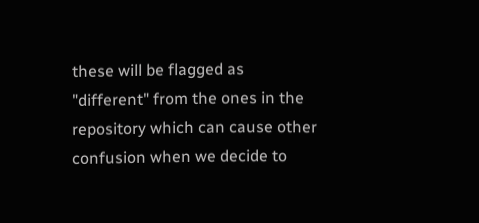these will be flagged as "different" from the ones in the repository which can cause other confusion when we decide to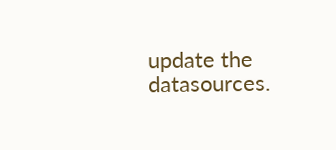update the datasources.